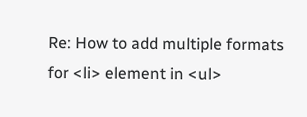Re: How to add multiple formats for <li> element in <ul>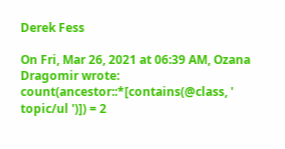Derek Fess

On Fri, Mar 26, 2021 at 06:39 AM, Ozana Dragomir wrote:
count(ancestor::*[contains(@class, ' topic/ul ')]) = 2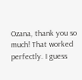Ozana, thank you so much! That worked perfectly. I guess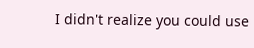I didn't realize you could use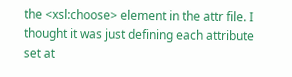the <xsl:choose> element in the attr file. I thought it was just defining each attribute set at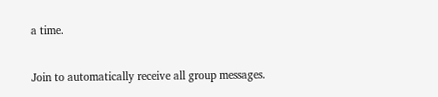a time.

Join to automatically receive all group messages.